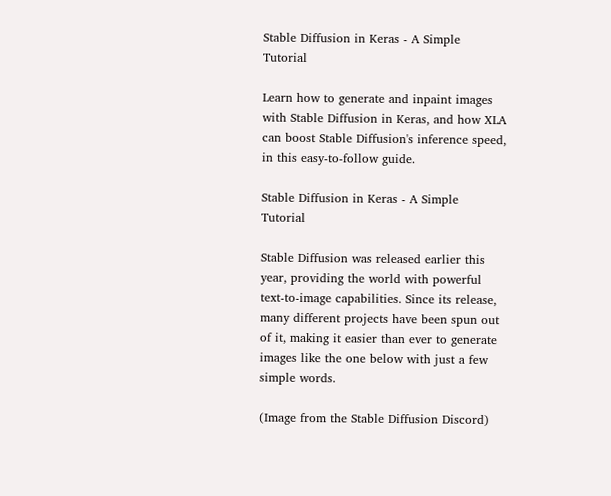Stable Diffusion in Keras - A Simple Tutorial

Learn how to generate and inpaint images with Stable Diffusion in Keras, and how XLA can boost Stable Diffusion's inference speed, in this easy-to-follow guide.

Stable Diffusion in Keras - A Simple Tutorial

Stable Diffusion was released earlier this year, providing the world with powerful text-to-image capabilities. Since its release, many different projects have been spun out of it, making it easier than ever to generate images like the one below with just a few simple words.

(Image from the Stable Diffusion Discord)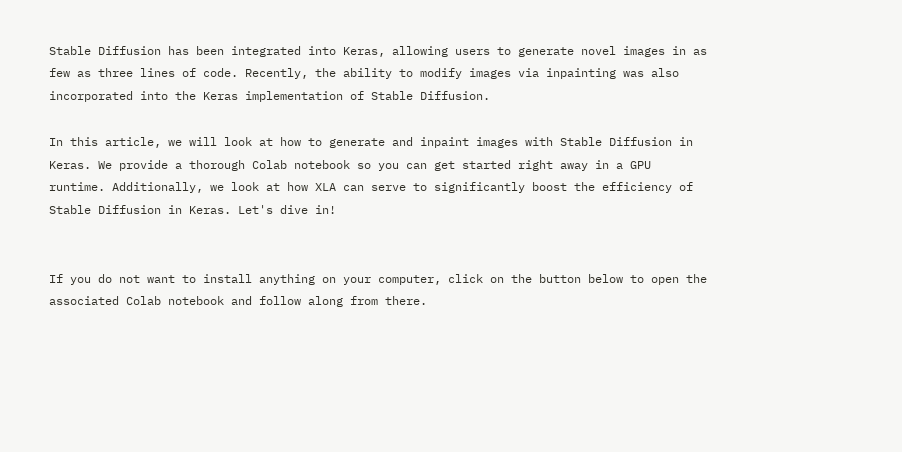Stable Diffusion has been integrated into Keras, allowing users to generate novel images in as few as three lines of code. Recently, the ability to modify images via inpainting was also incorporated into the Keras implementation of Stable Diffusion.

In this article, we will look at how to generate and inpaint images with Stable Diffusion in Keras. We provide a thorough Colab notebook so you can get started right away in a GPU runtime. Additionally, we look at how XLA can serve to significantly boost the efficiency of Stable Diffusion in Keras. Let's dive in!


If you do not want to install anything on your computer, click on the button below to open the associated Colab notebook and follow along from there.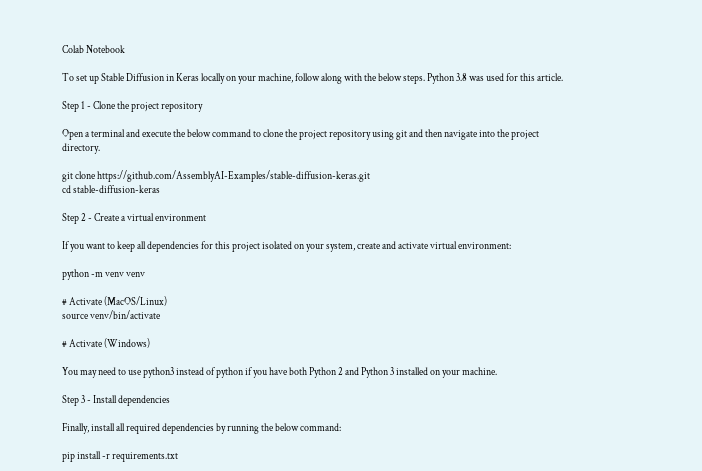Colab Notebook

To set up Stable Diffusion in Keras locally on your machine, follow along with the below steps. Python 3.8 was used for this article.

Step 1 - Clone the project repository

Open a terminal and execute the below command to clone the project repository using git and then navigate into the project directory.

git clone https://github.com/AssemblyAI-Examples/stable-diffusion-keras.git
cd stable-diffusion-keras

Step 2 - Create a virtual environment

If you want to keep all dependencies for this project isolated on your system, create and activate virtual environment:

python -m venv venv

# Activate (MacOS/Linux)
source venv/bin/activate

# Activate (Windows)

You may need to use python3 instead of python if you have both Python 2 and Python 3 installed on your machine.

Step 3 - Install dependencies

Finally, install all required dependencies by running the below command:

pip install -r requirements.txt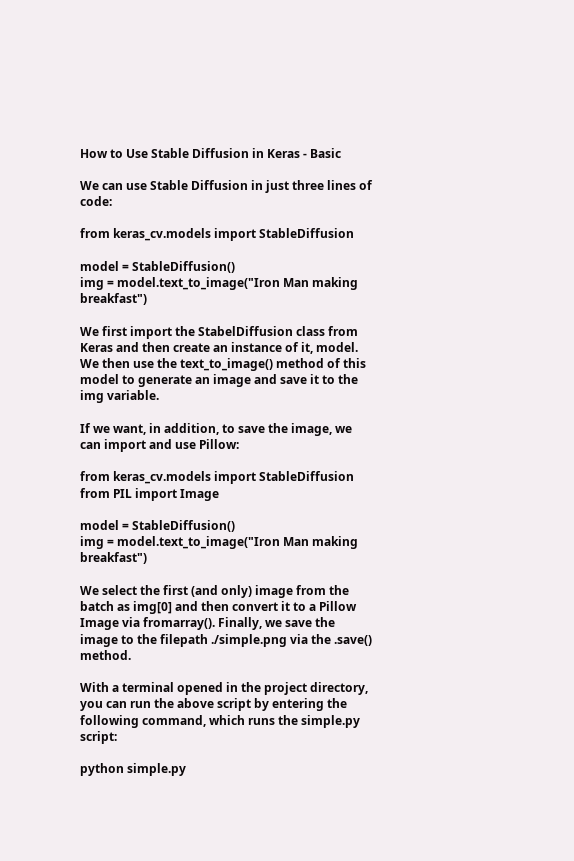How to Use Stable Diffusion in Keras - Basic

We can use Stable Diffusion in just three lines of code:

from keras_cv.models import StableDiffusion

model = StableDiffusion()
img = model.text_to_image("Iron Man making breakfast")

We first import the StabelDiffusion class from Keras and then create an instance of it, model. We then use the text_to_image() method of this model to generate an image and save it to the img variable.

If we want, in addition, to save the image, we can import and use Pillow:

from keras_cv.models import StableDiffusion
from PIL import Image

model = StableDiffusion()
img = model.text_to_image("Iron Man making breakfast")

We select the first (and only) image from the batch as img[0] and then convert it to a Pillow Image via fromarray(). Finally, we save the image to the filepath ./simple.png via the .save() method.

With a terminal opened in the project directory, you can run the above script by entering the following command, which runs the simple.py script:

python simple.py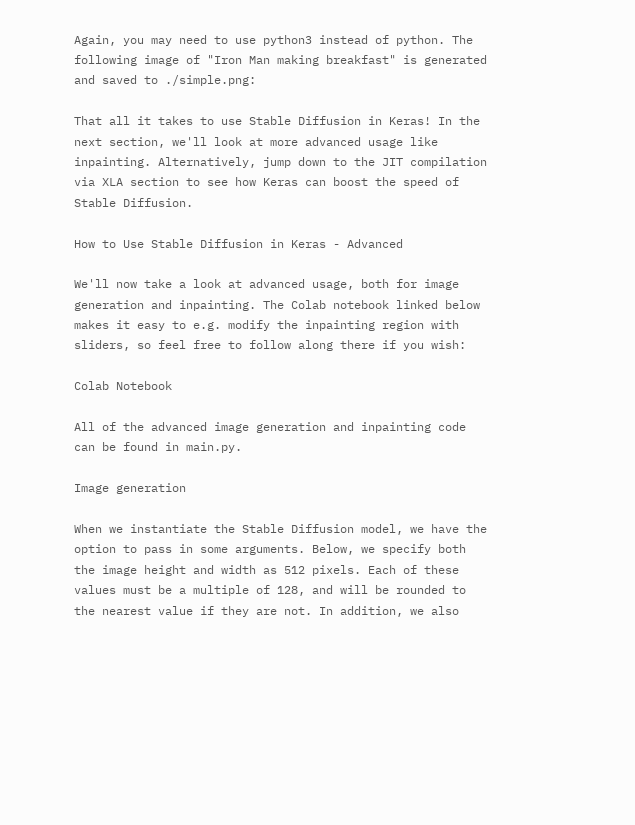Again, you may need to use python3 instead of python. The following image of "Iron Man making breakfast" is generated and saved to ./simple.png:

That all it takes to use Stable Diffusion in Keras! In the next section, we'll look at more advanced usage like inpainting. Alternatively, jump down to the JIT compilation via XLA section to see how Keras can boost the speed of Stable Diffusion.

How to Use Stable Diffusion in Keras - Advanced

We'll now take a look at advanced usage, both for image generation and inpainting. The Colab notebook linked below makes it easy to e.g. modify the inpainting region with sliders, so feel free to follow along there if you wish:

Colab Notebook

All of the advanced image generation and inpainting code can be found in main.py.

Image generation

When we instantiate the Stable Diffusion model, we have the option to pass in some arguments. Below, we specify both the image height and width as 512 pixels. Each of these values must be a multiple of 128, and will be rounded to the nearest value if they are not. In addition, we also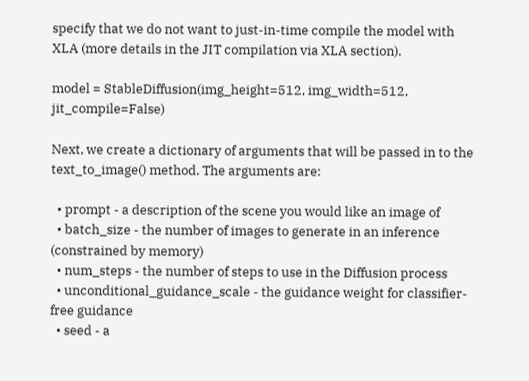specify that we do not want to just-in-time compile the model with XLA (more details in the JIT compilation via XLA section).

model = StableDiffusion(img_height=512, img_width=512, jit_compile=False)

Next, we create a dictionary of arguments that will be passed in to the text_to_image() method. The arguments are:

  • prompt - a description of the scene you would like an image of
  • batch_size - the number of images to generate in an inference (constrained by memory)
  • num_steps - the number of steps to use in the Diffusion process
  • unconditional_guidance_scale - the guidance weight for classifier-free guidance
  • seed - a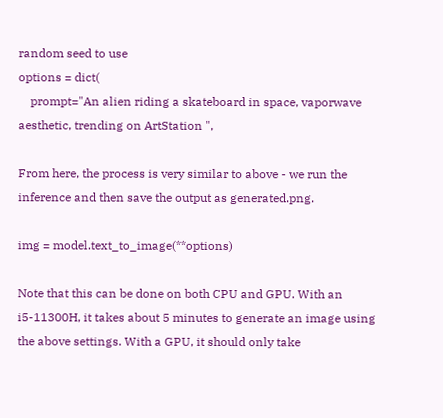random seed to use
options = dict(
    prompt="An alien riding a skateboard in space, vaporwave aesthetic, trending on ArtStation ",

From here, the process is very similar to above - we run the inference and then save the output as generated.png.

img = model.text_to_image(**options)

Note that this can be done on both CPU and GPU. With an i5-11300H, it takes about 5 minutes to generate an image using the above settings. With a GPU, it should only take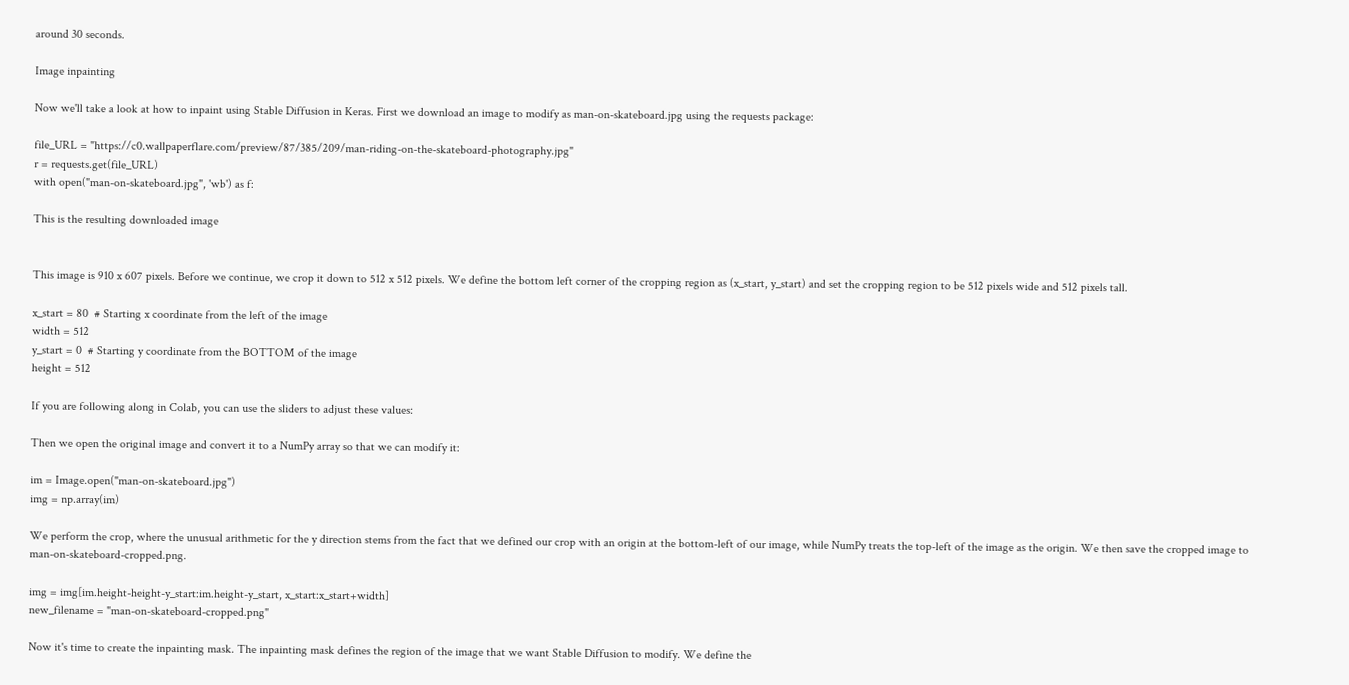around 30 seconds.

Image inpainting

Now we'll take a look at how to inpaint using Stable Diffusion in Keras. First we download an image to modify as man-on-skateboard.jpg using the requests package:

file_URL = "https://c0.wallpaperflare.com/preview/87/385/209/man-riding-on-the-skateboard-photography.jpg"
r = requests.get(file_URL)
with open("man-on-skateboard.jpg", 'wb') as f:

This is the resulting downloaded image


This image is 910 x 607 pixels. Before we continue, we crop it down to 512 x 512 pixels. We define the bottom left corner of the cropping region as (x_start, y_start) and set the cropping region to be 512 pixels wide and 512 pixels tall.

x_start = 80  # Starting x coordinate from the left of the image
width = 512
y_start = 0  # Starting y coordinate from the BOTTOM of the image
height = 512

If you are following along in Colab, you can use the sliders to adjust these values:

Then we open the original image and convert it to a NumPy array so that we can modify it:

im = Image.open("man-on-skateboard.jpg")
img = np.array(im)

We perform the crop, where the unusual arithmetic for the y direction stems from the fact that we defined our crop with an origin at the bottom-left of our image, while NumPy treats the top-left of the image as the origin. We then save the cropped image to man-on-skateboard-cropped.png.

img = img[im.height-height-y_start:im.height-y_start, x_start:x_start+width]
new_filename = "man-on-skateboard-cropped.png"

Now it's time to create the inpainting mask. The inpainting mask defines the region of the image that we want Stable Diffusion to modify. We define the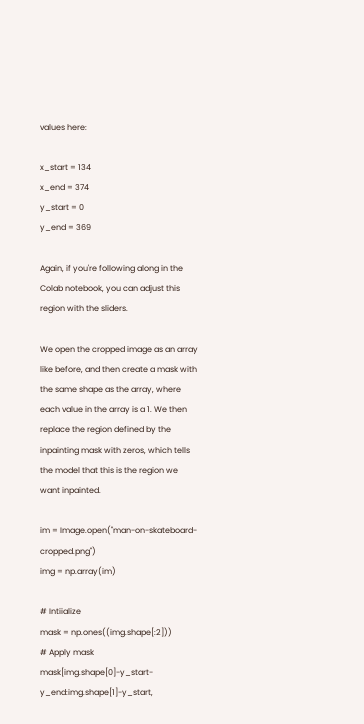values here:

x_start = 134
x_end = 374
y_start = 0
y_end = 369

Again, if you're following along in the Colab notebook, you can adjust this region with the sliders.

We open the cropped image as an array like before, and then create a mask with the same shape as the array, where each value in the array is a 1. We then replace the region defined by the inpainting mask with zeros, which tells the model that this is the region we want inpainted.

im = Image.open("man-on-skateboard-cropped.png")
img = np.array(im)

# Intiialize
mask = np.ones((img.shape[:2]))
# Apply mask
mask[img.shape[0]-y_start-y_end:img.shape[1]-y_start,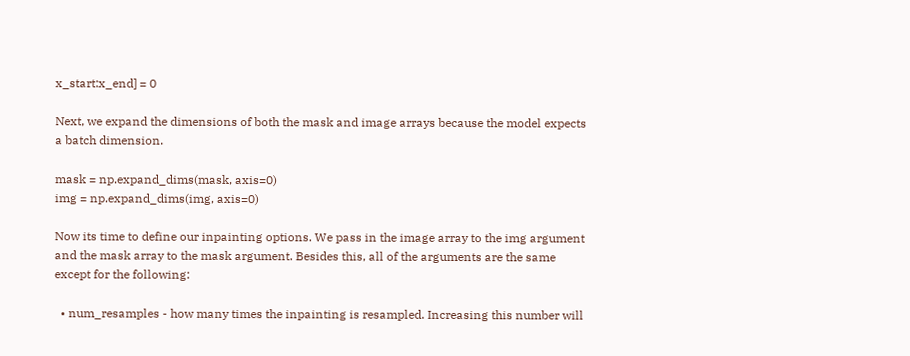x_start:x_end] = 0

Next, we expand the dimensions of both the mask and image arrays because the model expects a batch dimension.

mask = np.expand_dims(mask, axis=0)
img = np.expand_dims(img, axis=0)

Now its time to define our inpainting options. We pass in the image array to the img argument and the mask array to the mask argument. Besides this, all of the arguments are the same except for the following:

  • num_resamples - how many times the inpainting is resampled. Increasing this number will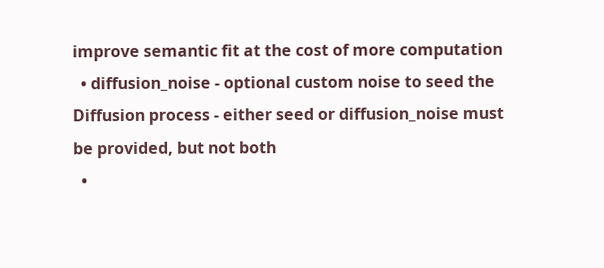improve semantic fit at the cost of more computation
  • diffusion_noise - optional custom noise to seed the Diffusion process - either seed or diffusion_noise must be provided, but not both
  •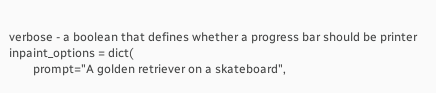verbose - a boolean that defines whether a progress bar should be printer
inpaint_options = dict(
        prompt="A golden retriever on a skateboard",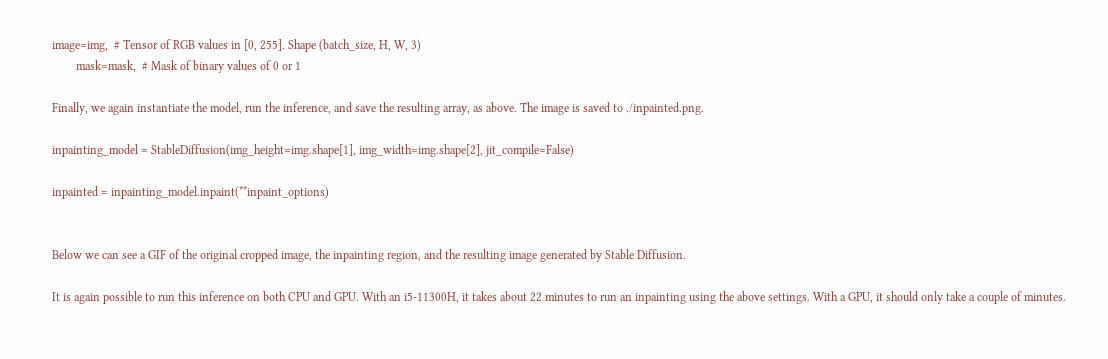image=img,  # Tensor of RGB values in [0, 255]. Shape (batch_size, H, W, 3)
        mask=mask,  # Mask of binary values of 0 or 1

Finally, we again instantiate the model, run the inference, and save the resulting array, as above. The image is saved to ./inpainted.png.

inpainting_model = StableDiffusion(img_height=img.shape[1], img_width=img.shape[2], jit_compile=False)

inpainted = inpainting_model.inpaint(**inpaint_options)


Below we can see a GIF of the original cropped image, the inpainting region, and the resulting image generated by Stable Diffusion.

It is again possible to run this inference on both CPU and GPU. With an i5-11300H, it takes about 22 minutes to run an inpainting using the above settings. With a GPU, it should only take a couple of minutes.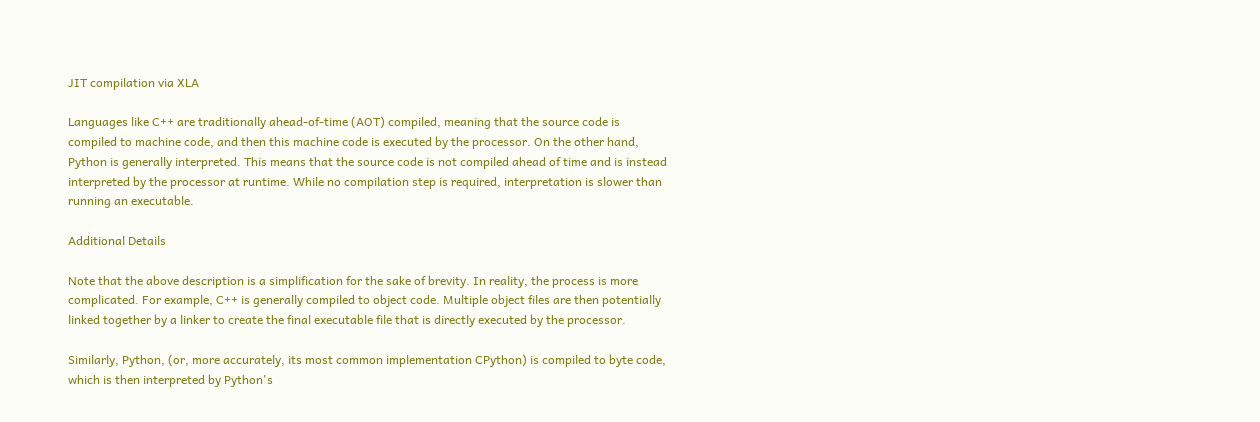JIT compilation via XLA

Languages like C++ are traditionally ahead-of-time (AOT) compiled, meaning that the source code is compiled to machine code, and then this machine code is executed by the processor. On the other hand, Python is generally interpreted. This means that the source code is not compiled ahead of time and is instead interpreted by the processor at runtime. While no compilation step is required, interpretation is slower than running an executable.

Additional Details

Note that the above description is a simplification for the sake of brevity. In reality, the process is more complicated. For example, C++ is generally compiled to object code. Multiple object files are then potentially linked together by a linker to create the final executable file that is directly executed by the processor.

Similarly, Python, (or, more accurately, its most common implementation CPython) is compiled to byte code, which is then interpreted by Python's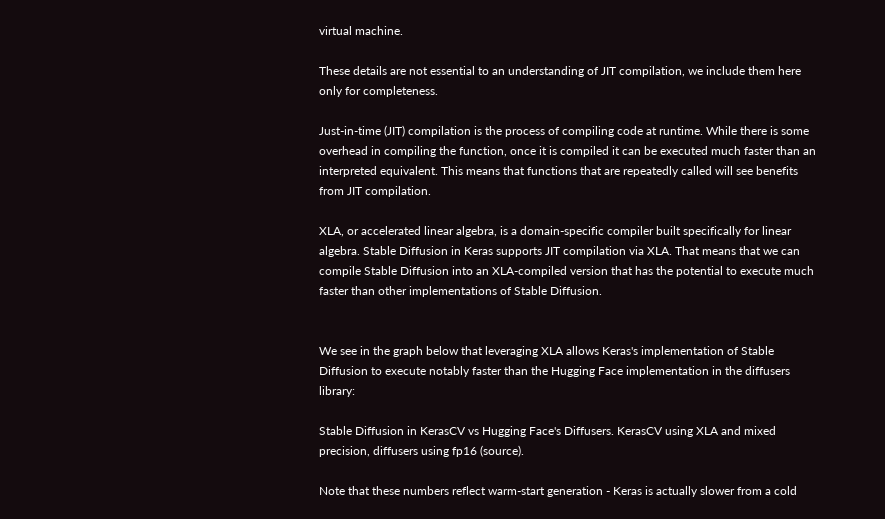virtual machine.

These details are not essential to an understanding of JIT compilation, we include them here only for completeness.

Just-in-time (JIT) compilation is the process of compiling code at runtime. While there is some overhead in compiling the function, once it is compiled it can be executed much faster than an interpreted equivalent. This means that functions that are repeatedly called will see benefits from JIT compilation.

XLA, or accelerated linear algebra, is a domain-specific compiler built specifically for linear algebra. Stable Diffusion in Keras supports JIT compilation via XLA. That means that we can compile Stable Diffusion into an XLA-compiled version that has the potential to execute much faster than other implementations of Stable Diffusion.


We see in the graph below that leveraging XLA allows Keras's implementation of Stable Diffusion to execute notably faster than the Hugging Face implementation in the diffusers library:

Stable Diffusion in KerasCV vs Hugging Face's Diffusers. KerasCV using XLA and mixed precision, diffusers using fp16 (source).

Note that these numbers reflect warm-start generation - Keras is actually slower from a cold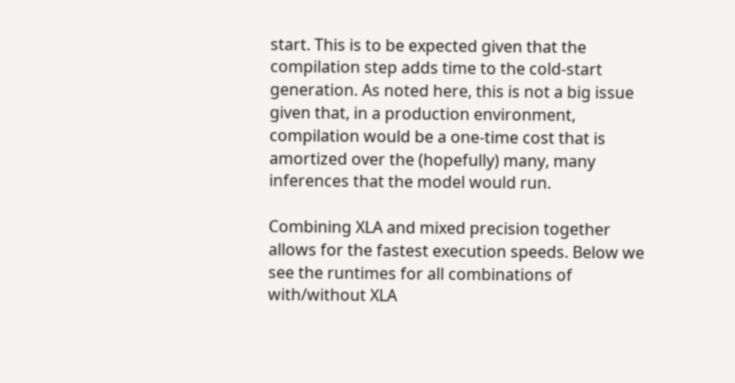start. This is to be expected given that the compilation step adds time to the cold-start generation. As noted here, this is not a big issue given that, in a production environment, compilation would be a one-time cost that is amortized over the (hopefully) many, many inferences that the model would run.

Combining XLA and mixed precision together allows for the fastest execution speeds. Below we see the runtimes for all combinations of with/without XLA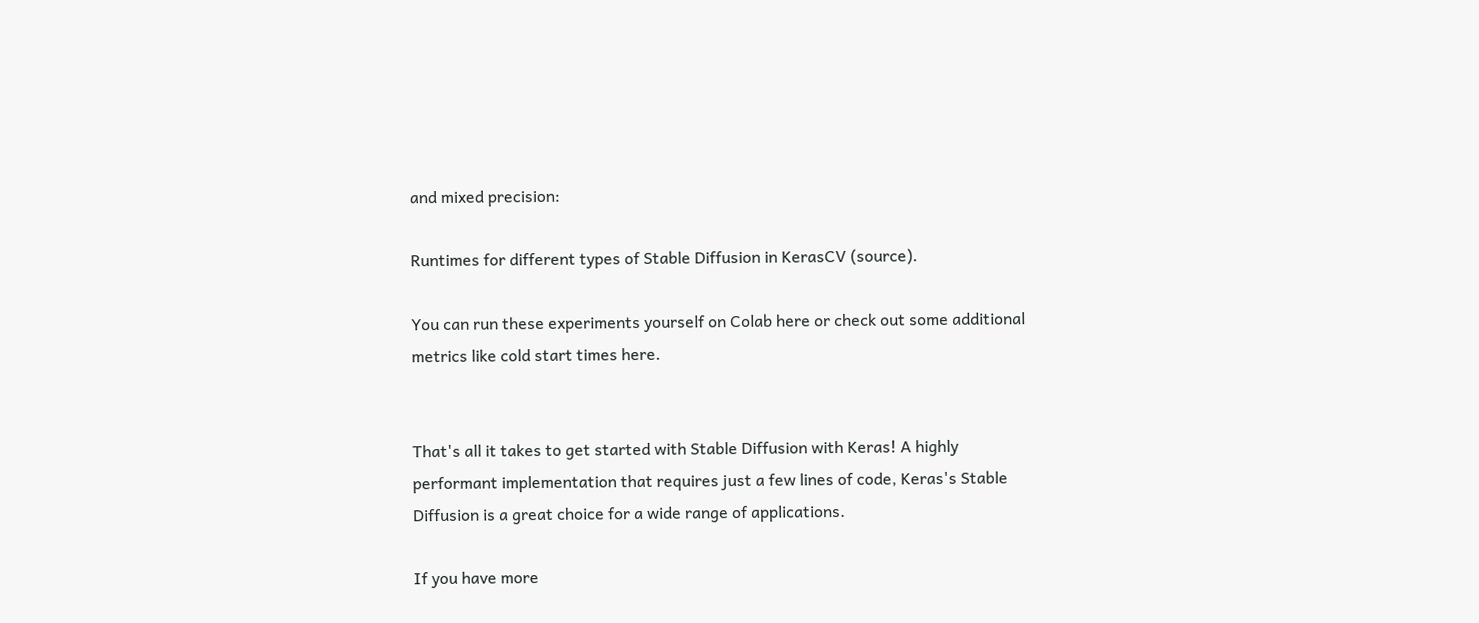and mixed precision:

Runtimes for different types of Stable Diffusion in KerasCV (source).

You can run these experiments yourself on Colab here or check out some additional metrics like cold start times here.


That's all it takes to get started with Stable Diffusion with Keras! A highly performant implementation that requires just a few lines of code, Keras's Stable Diffusion is a great choice for a wide range of applications.

If you have more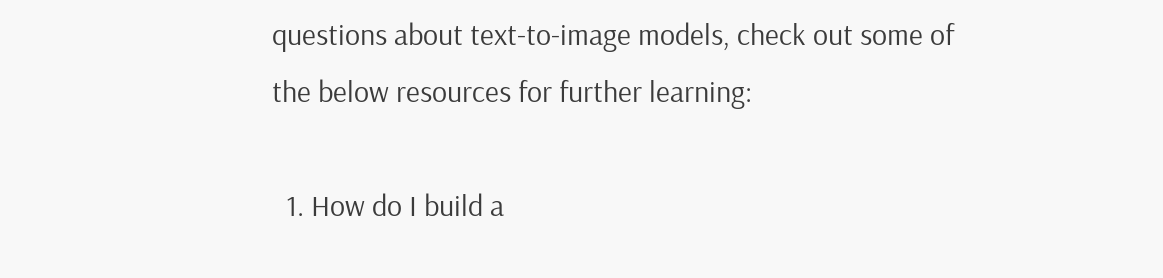questions about text-to-image models, check out some of the below resources for further learning:

  1. How do I build a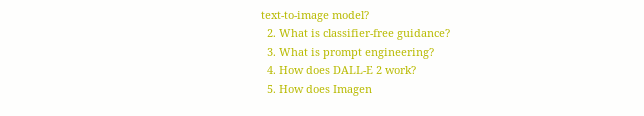text-to-image model?
  2. What is classifier-free guidance?
  3. What is prompt engineering?
  4. How does DALL-E 2 work?
  5. How does Imagen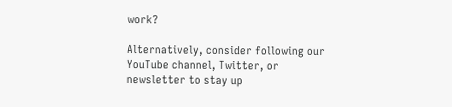work?

Alternatively, consider following our YouTube channel, Twitter, or newsletter to stay up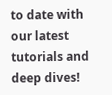to date with our latest tutorials and deep dives!